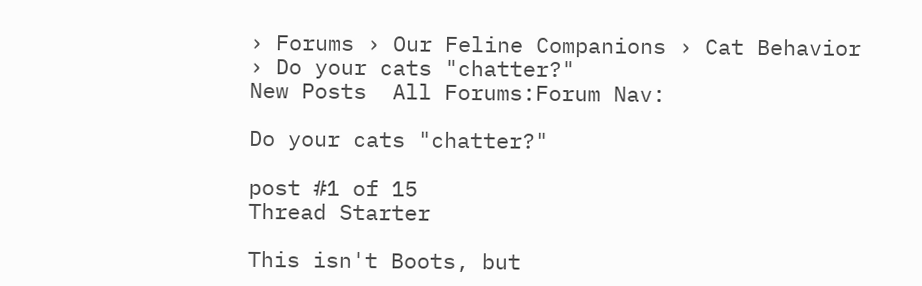› Forums › Our Feline Companions › Cat Behavior › Do your cats "chatter?"
New Posts  All Forums:Forum Nav:

Do your cats "chatter?"

post #1 of 15
Thread Starter

This isn't Boots, but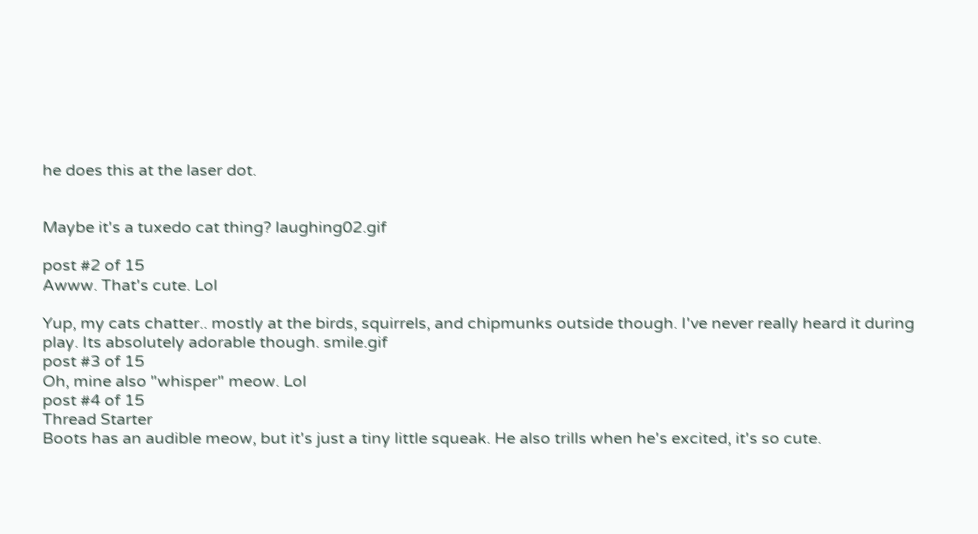he does this at the laser dot.


Maybe it's a tuxedo cat thing? laughing02.gif

post #2 of 15
Awww. That's cute. Lol

Yup, my cats chatter.. mostly at the birds, squirrels, and chipmunks outside though. I've never really heard it during play. Its absolutely adorable though. smile.gif
post #3 of 15
Oh, mine also "whisper" meow. Lol
post #4 of 15
Thread Starter
Boots has an audible meow, but it's just a tiny little squeak. He also trills when he's excited, it's so cute.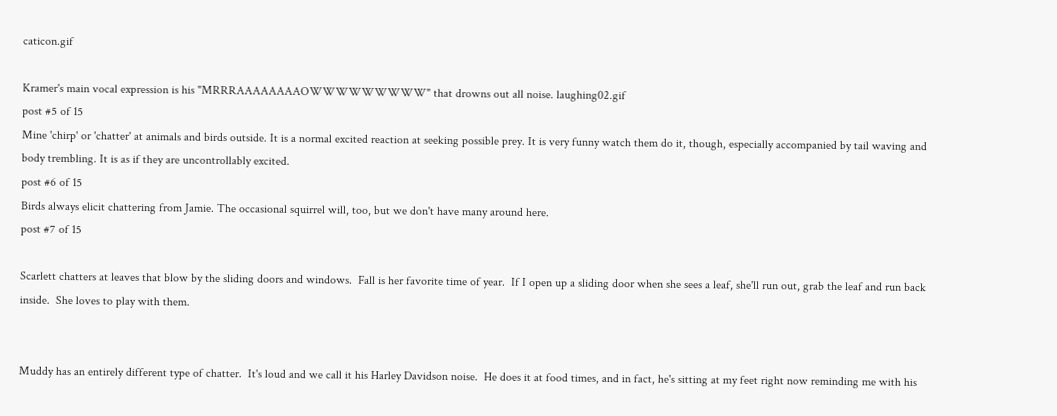caticon.gif

Kramer's main vocal expression is his "MRRRAAAAAAAAOWWWWWWWWW" that drowns out all noise. laughing02.gif
post #5 of 15
Mine 'chirp' or 'chatter' at animals and birds outside. It is a normal excited reaction at seeking possible prey. It is very funny watch them do it, though, especially accompanied by tail waving and body trembling. It is as if they are uncontrollably excited.
post #6 of 15
Birds always elicit chattering from Jamie. The occasional squirrel will, too, but we don't have many around here.
post #7 of 15

Scarlett chatters at leaves that blow by the sliding doors and windows.  Fall is her favorite time of year.  If I open up a sliding door when she sees a leaf, she'll run out, grab the leaf and run back inside.  She loves to play with them.


Muddy has an entirely different type of chatter.  It's loud and we call it his Harley Davidson noise.  He does it at food times, and in fact, he's sitting at my feet right now reminding me with his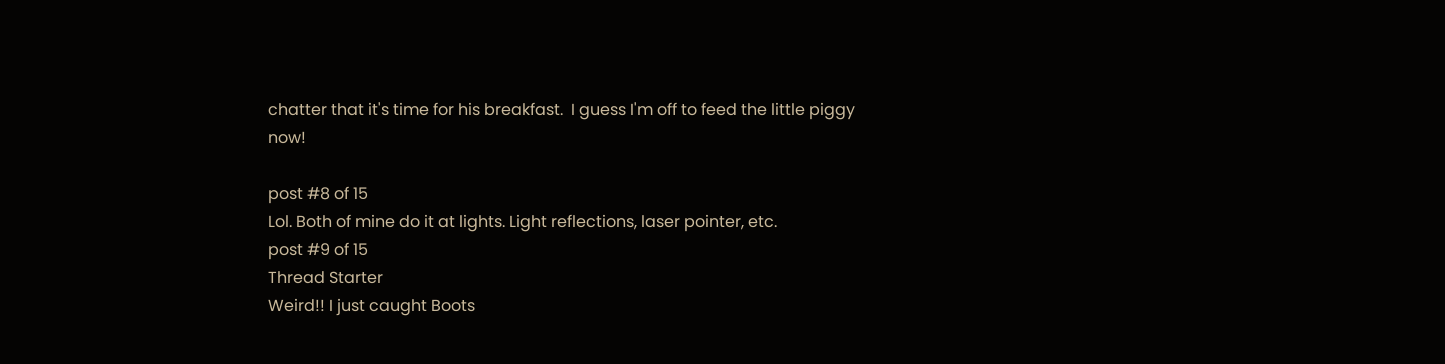chatter that it's time for his breakfast.  I guess I'm off to feed the little piggy now!

post #8 of 15
Lol. Both of mine do it at lights. Light reflections, laser pointer, etc.
post #9 of 15
Thread Starter
Weird!! I just caught Boots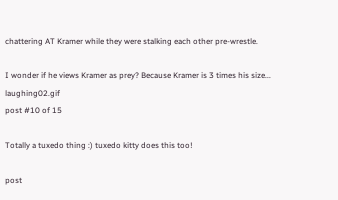chattering AT Kramer while they were stalking each other pre-wrestle.

I wonder if he views Kramer as prey? Because Kramer is 3 times his size... laughing02.gif
post #10 of 15

Totally a tuxedo thing :) tuxedo kitty does this too!

post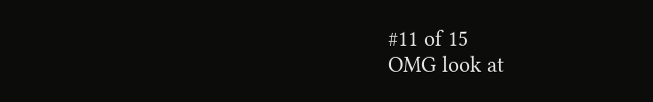#11 of 15
OMG look at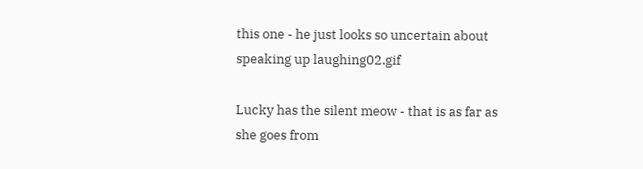this one - he just looks so uncertain about speaking up laughing02.gif

Lucky has the silent meow - that is as far as she goes from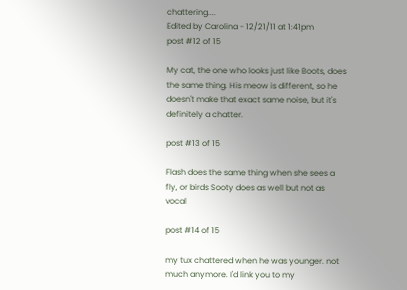chattering....
Edited by Carolina - 12/21/11 at 1:41pm
post #12 of 15

My cat, the one who looks just like Boots, does the same thing. His meow is different, so he doesn't make that exact same noise, but it's definitely a chatter.

post #13 of 15

Flash does the same thing when she sees a fly, or birds Sooty does as well but not as vocal

post #14 of 15

my tux chattered when he was younger. not much anymore. I'd link you to my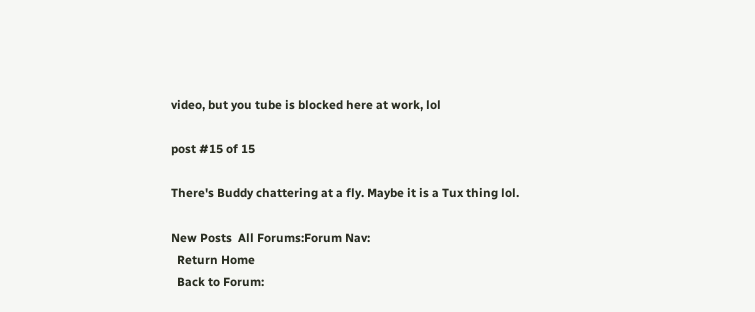video, but you tube is blocked here at work, lol

post #15 of 15

There's Buddy chattering at a fly. Maybe it is a Tux thing lol.

New Posts  All Forums:Forum Nav:
  Return Home
  Back to Forum: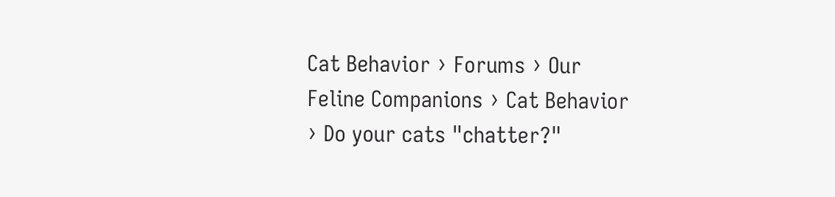Cat Behavior › Forums › Our Feline Companions › Cat Behavior › Do your cats "chatter?"